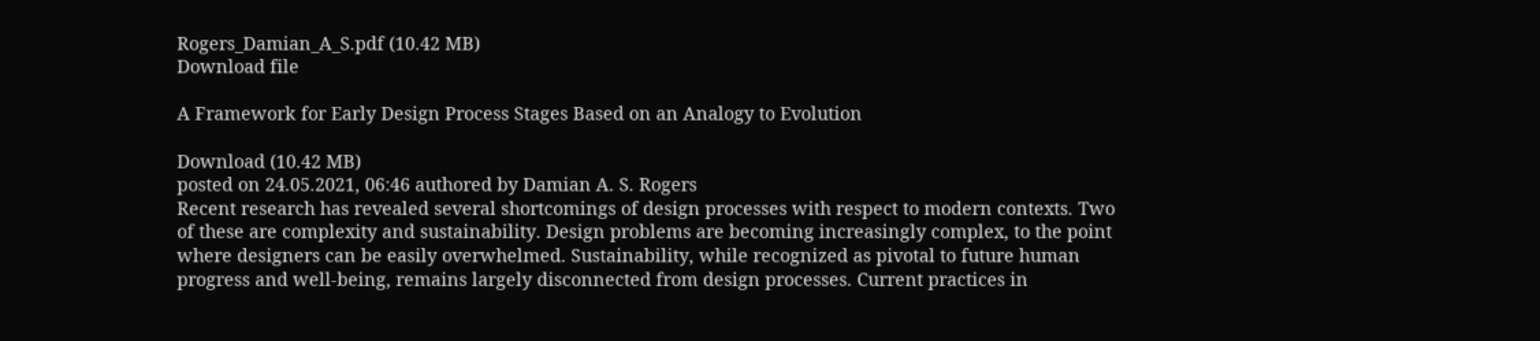Rogers_Damian_A_S.pdf (10.42 MB)
Download file

A Framework for Early Design Process Stages Based on an Analogy to Evolution

Download (10.42 MB)
posted on 24.05.2021, 06:46 authored by Damian A. S. Rogers
Recent research has revealed several shortcomings of design processes with respect to modern contexts. Two of these are complexity and sustainability. Design problems are becoming increasingly complex, to the point where designers can be easily overwhelmed. Sustainability, while recognized as pivotal to future human progress and well-being, remains largely disconnected from design processes. Current practices in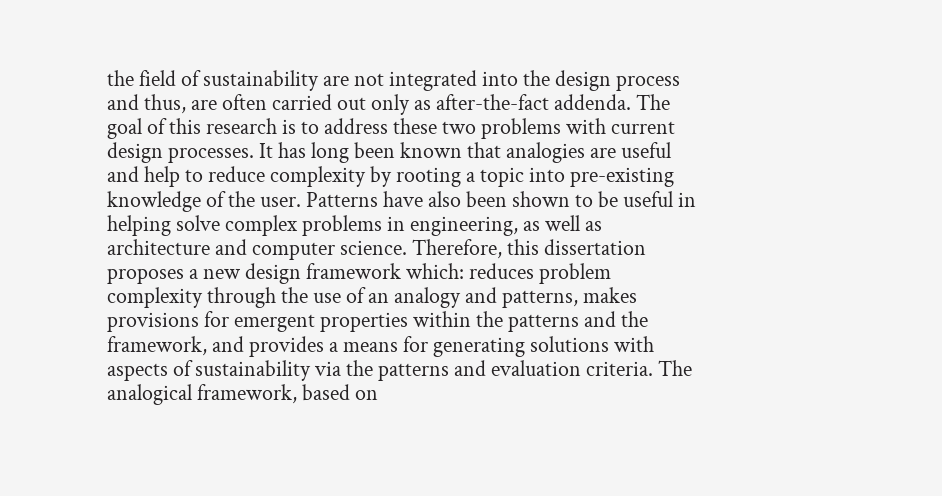the field of sustainability are not integrated into the design process and thus, are often carried out only as after-the-fact addenda. The goal of this research is to address these two problems with current design processes. It has long been known that analogies are useful and help to reduce complexity by rooting a topic into pre-existing knowledge of the user. Patterns have also been shown to be useful in helping solve complex problems in engineering, as well as architecture and computer science. Therefore, this dissertation proposes a new design framework which: reduces problem complexity through the use of an analogy and patterns, makes provisions for emergent properties within the patterns and the framework, and provides a means for generating solutions with aspects of sustainability via the patterns and evaluation criteria. The analogical framework, based on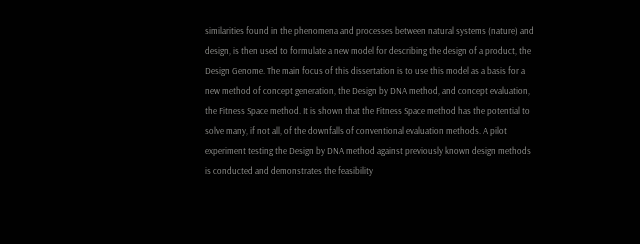similarities found in the phenomena and processes between natural systems (nature) and design, is then used to formulate a new model for describing the design of a product, the Design Genome. The main focus of this dissertation is to use this model as a basis for a new method of concept generation, the Design by DNA method, and concept evaluation, the Fitness Space method. It is shown that the Fitness Space method has the potential to solve many, if not all, of the downfalls of conventional evaluation methods. A pilot experiment testing the Design by DNA method against previously known design methods is conducted and demonstrates the feasibility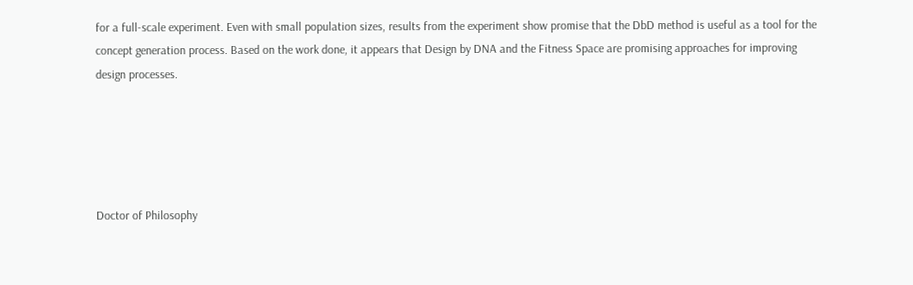for a full-scale experiment. Even with small population sizes, results from the experiment show promise that the DbD method is useful as a tool for the concept generation process. Based on the work done, it appears that Design by DNA and the Fitness Space are promising approaches for improving design processes.





Doctor of Philosophy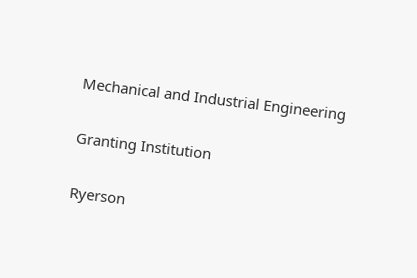Mechanical and Industrial Engineering

Granting Institution

Ryerson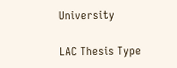University

LAC Thesis Type